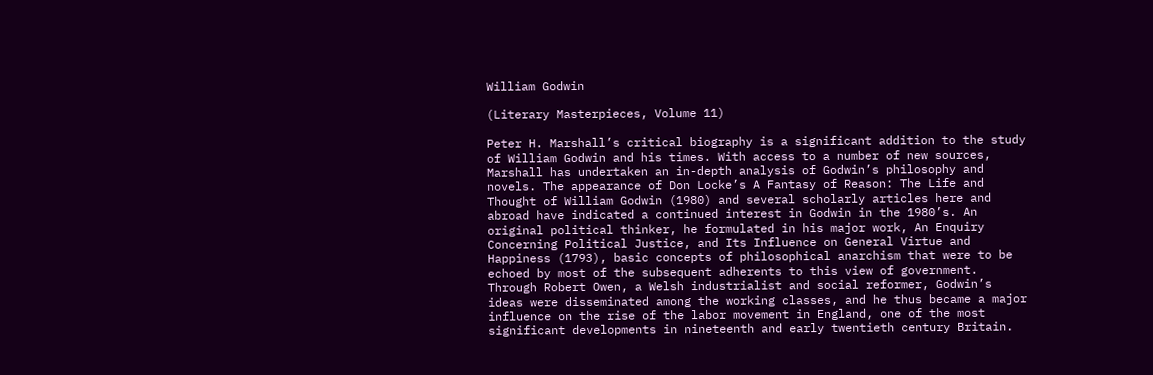William Godwin

(Literary Masterpieces, Volume 11)

Peter H. Marshall’s critical biography is a significant addition to the study of William Godwin and his times. With access to a number of new sources, Marshall has undertaken an in-depth analysis of Godwin’s philosophy and novels. The appearance of Don Locke’s A Fantasy of Reason: The Life and Thought of William Godwin (1980) and several scholarly articles here and abroad have indicated a continued interest in Godwin in the 1980’s. An original political thinker, he formulated in his major work, An Enquiry Concerning Political Justice, and Its Influence on General Virtue and Happiness (1793), basic concepts of philosophical anarchism that were to be echoed by most of the subsequent adherents to this view of government. Through Robert Owen, a Welsh industrialist and social reformer, Godwin’s ideas were disseminated among the working classes, and he thus became a major influence on the rise of the labor movement in England, one of the most significant developments in nineteenth and early twentieth century Britain.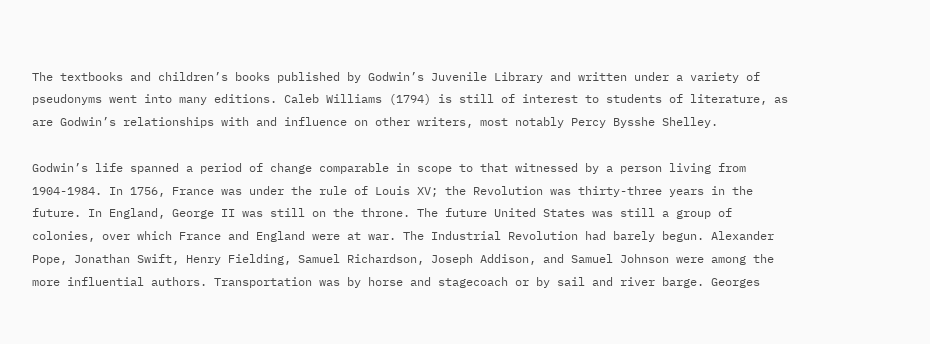The textbooks and children’s books published by Godwin’s Juvenile Library and written under a variety of pseudonyms went into many editions. Caleb Williams (1794) is still of interest to students of literature, as are Godwin’s relationships with and influence on other writers, most notably Percy Bysshe Shelley.

Godwin’s life spanned a period of change comparable in scope to that witnessed by a person living from 1904-1984. In 1756, France was under the rule of Louis XV; the Revolution was thirty-three years in the future. In England, George II was still on the throne. The future United States was still a group of colonies, over which France and England were at war. The Industrial Revolution had barely begun. Alexander Pope, Jonathan Swift, Henry Fielding, Samuel Richardson, Joseph Addison, and Samuel Johnson were among the more influential authors. Transportation was by horse and stagecoach or by sail and river barge. Georges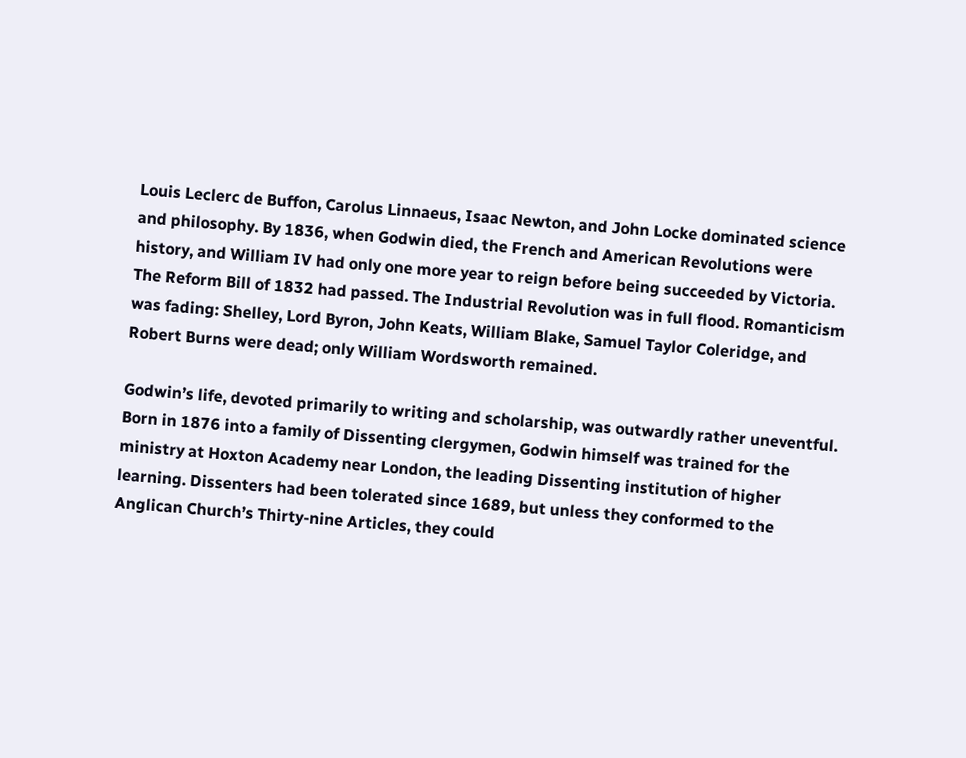Louis Leclerc de Buffon, Carolus Linnaeus, Isaac Newton, and John Locke dominated science and philosophy. By 1836, when Godwin died, the French and American Revolutions were history, and William IV had only one more year to reign before being succeeded by Victoria. The Reform Bill of 1832 had passed. The Industrial Revolution was in full flood. Romanticism was fading: Shelley, Lord Byron, John Keats, William Blake, Samuel Taylor Coleridge, and Robert Burns were dead; only William Wordsworth remained.

Godwin’s life, devoted primarily to writing and scholarship, was outwardly rather uneventful. Born in 1876 into a family of Dissenting clergymen, Godwin himself was trained for the ministry at Hoxton Academy near London, the leading Dissenting institution of higher learning. Dissenters had been tolerated since 1689, but unless they conformed to the Anglican Church’s Thirty-nine Articles, they could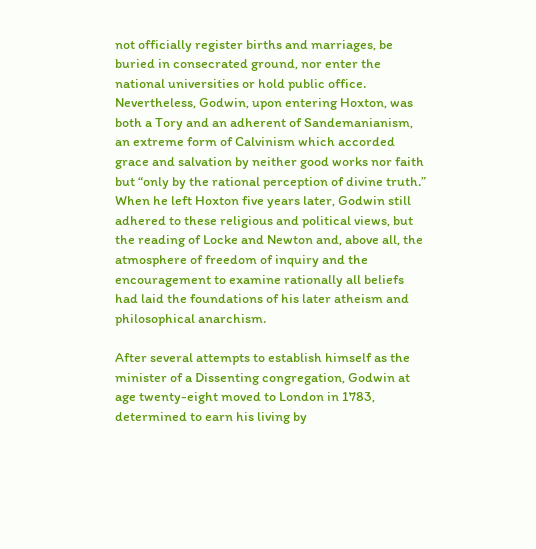not officially register births and marriages, be buried in consecrated ground, nor enter the national universities or hold public office. Nevertheless, Godwin, upon entering Hoxton, was both a Tory and an adherent of Sandemanianism, an extreme form of Calvinism which accorded grace and salvation by neither good works nor faith but “only by the rational perception of divine truth.” When he left Hoxton five years later, Godwin still adhered to these religious and political views, but the reading of Locke and Newton and, above all, the atmosphere of freedom of inquiry and the encouragement to examine rationally all beliefs had laid the foundations of his later atheism and philosophical anarchism.

After several attempts to establish himself as the minister of a Dissenting congregation, Godwin at age twenty-eight moved to London in 1783, determined to earn his living by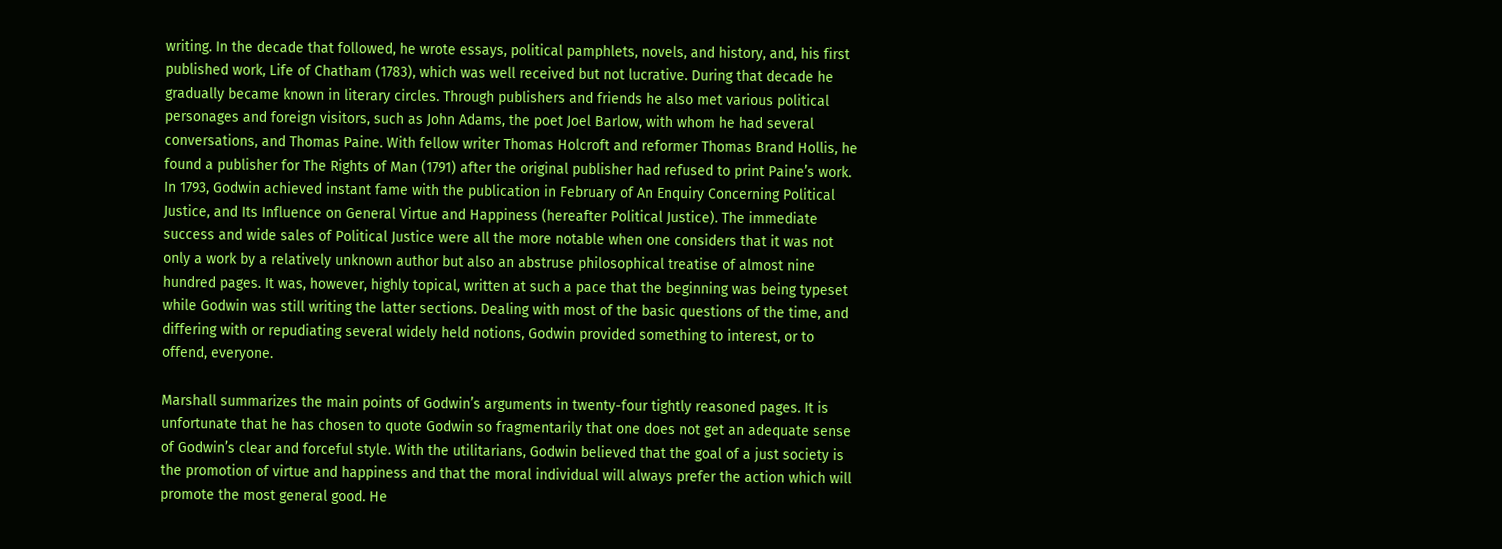writing. In the decade that followed, he wrote essays, political pamphlets, novels, and history, and, his first published work, Life of Chatham (1783), which was well received but not lucrative. During that decade he gradually became known in literary circles. Through publishers and friends he also met various political personages and foreign visitors, such as John Adams, the poet Joel Barlow, with whom he had several conversations, and Thomas Paine. With fellow writer Thomas Holcroft and reformer Thomas Brand Hollis, he found a publisher for The Rights of Man (1791) after the original publisher had refused to print Paine’s work. In 1793, Godwin achieved instant fame with the publication in February of An Enquiry Concerning Political Justice, and Its Influence on General Virtue and Happiness (hereafter Political Justice). The immediate success and wide sales of Political Justice were all the more notable when one considers that it was not only a work by a relatively unknown author but also an abstruse philosophical treatise of almost nine hundred pages. It was, however, highly topical, written at such a pace that the beginning was being typeset while Godwin was still writing the latter sections. Dealing with most of the basic questions of the time, and differing with or repudiating several widely held notions, Godwin provided something to interest, or to offend, everyone.

Marshall summarizes the main points of Godwin’s arguments in twenty-four tightly reasoned pages. It is unfortunate that he has chosen to quote Godwin so fragmentarily that one does not get an adequate sense of Godwin’s clear and forceful style. With the utilitarians, Godwin believed that the goal of a just society is the promotion of virtue and happiness and that the moral individual will always prefer the action which will promote the most general good. He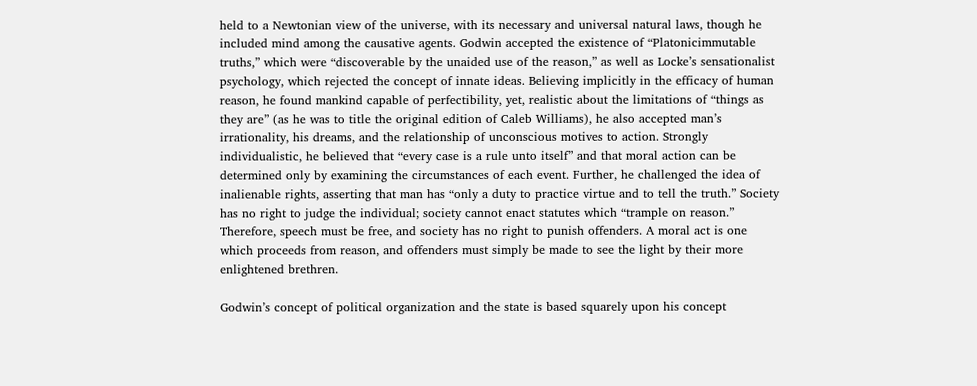held to a Newtonian view of the universe, with its necessary and universal natural laws, though he included mind among the causative agents. Godwin accepted the existence of “Platonicimmutable truths,” which were “discoverable by the unaided use of the reason,” as well as Locke’s sensationalist psychology, which rejected the concept of innate ideas. Believing implicitly in the efficacy of human reason, he found mankind capable of perfectibility, yet, realistic about the limitations of “things as they are” (as he was to title the original edition of Caleb Williams), he also accepted man’s irrationality, his dreams, and the relationship of unconscious motives to action. Strongly individualistic, he believed that “every case is a rule unto itself” and that moral action can be determined only by examining the circumstances of each event. Further, he challenged the idea of inalienable rights, asserting that man has “only a duty to practice virtue and to tell the truth.” Society has no right to judge the individual; society cannot enact statutes which “trample on reason.” Therefore, speech must be free, and society has no right to punish offenders. A moral act is one which proceeds from reason, and offenders must simply be made to see the light by their more enlightened brethren.

Godwin’s concept of political organization and the state is based squarely upon his concept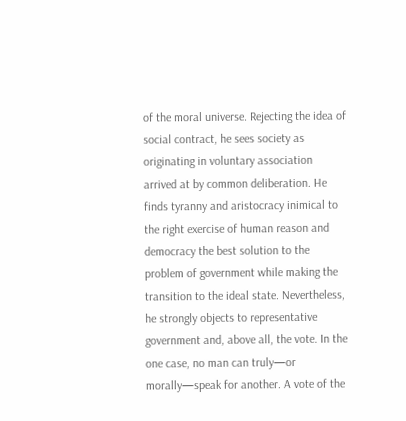of the moral universe. Rejecting the idea of social contract, he sees society as originating in voluntary association arrived at by common deliberation. He finds tyranny and aristocracy inimical to the right exercise of human reason and democracy the best solution to the problem of government while making the transition to the ideal state. Nevertheless, he strongly objects to representative government and, above all, the vote. In the one case, no man can truly—or morally—speak for another. A vote of the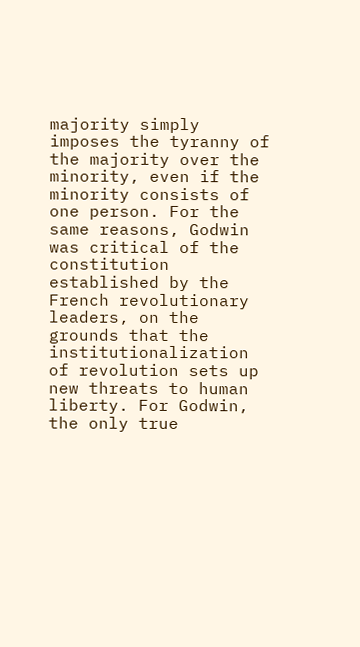majority simply imposes the tyranny of the majority over the minority, even if the minority consists of one person. For the same reasons, Godwin was critical of the constitution established by the French revolutionary leaders, on the grounds that the institutionalization of revolution sets up new threats to human liberty. For Godwin, the only true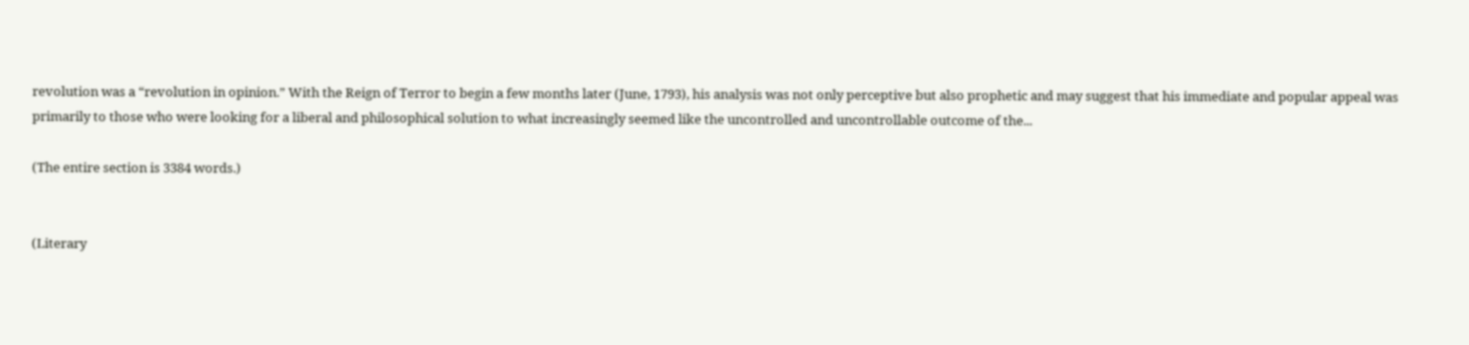revolution was a “revolution in opinion.” With the Reign of Terror to begin a few months later (June, 1793), his analysis was not only perceptive but also prophetic and may suggest that his immediate and popular appeal was primarily to those who were looking for a liberal and philosophical solution to what increasingly seemed like the uncontrolled and uncontrollable outcome of the...

(The entire section is 3384 words.)


(Literary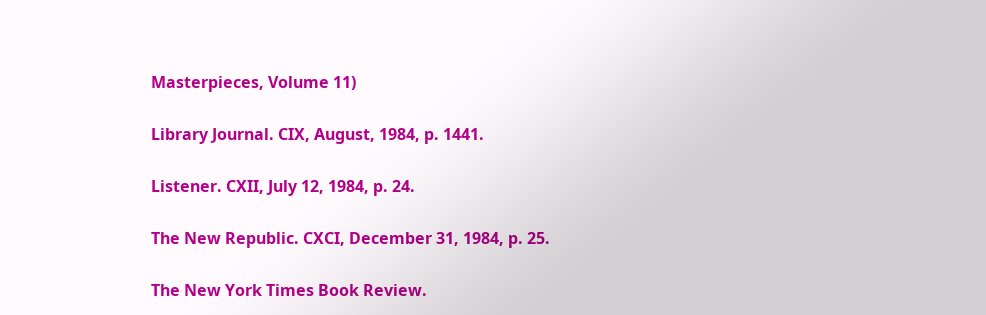Masterpieces, Volume 11)

Library Journal. CIX, August, 1984, p. 1441.

Listener. CXII, July 12, 1984, p. 24.

The New Republic. CXCI, December 31, 1984, p. 25.

The New York Times Book Review.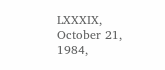LXXXIX, October 21, 1984,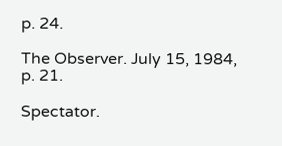p. 24.

The Observer. July 15, 1984, p. 21.

Spectator.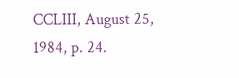CCLIII, August 25, 1984, p. 24.